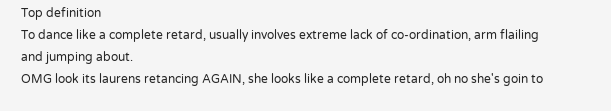Top definition
To dance like a complete retard, usually involves extreme lack of co-ordination, arm flailing and jumping about.
OMG look its laurens retancing AGAIN, she looks like a complete retard, oh no she's goin to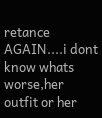retance AGAIN....i dont know whats worse,her outfit or her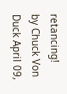retancing!
by Chuck Von Duck April 09,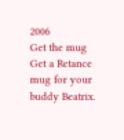2006
Get the mug
Get a Retance mug for your buddy Beatrix.